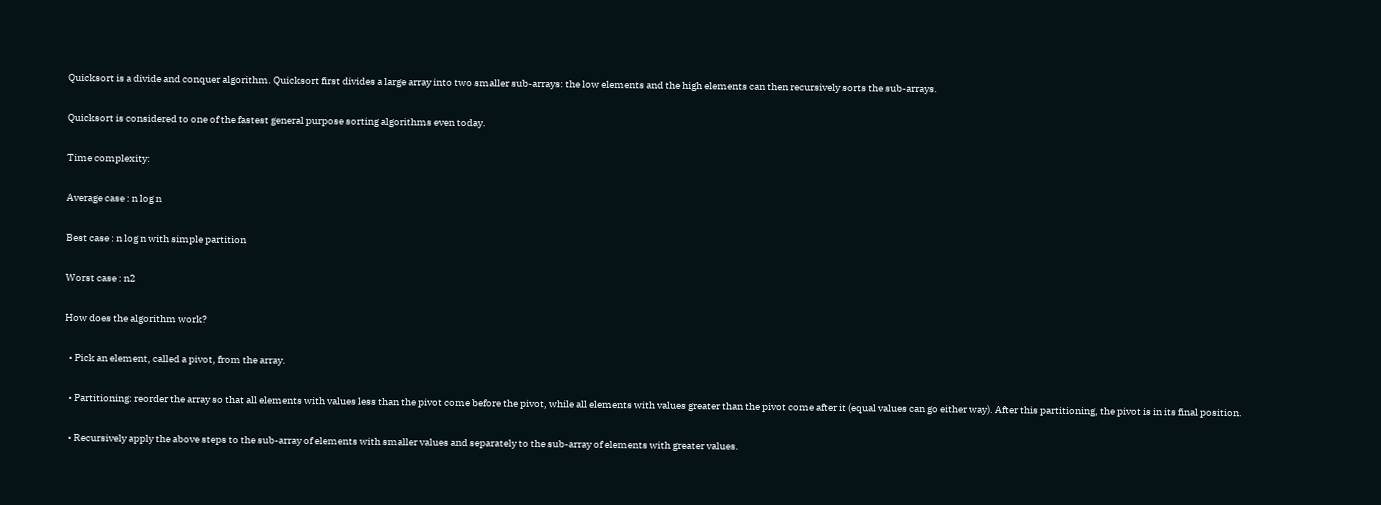Quicksort is a divide and conquer algorithm. Quicksort first divides a large array into two smaller sub-arrays: the low elements and the high elements can then recursively sorts the sub-arrays.

Quicksort is considered to one of the fastest general purpose sorting algorithms even today.

Time complexity:

Average case : n log n

Best case : n log n with simple partition

Worst case : n2

How does the algorithm work?

  • Pick an element, called a pivot, from the array.

  • Partitioning: reorder the array so that all elements with values less than the pivot come before the pivot, while all elements with values greater than the pivot come after it (equal values can go either way). After this partitioning, the pivot is in its final position.

  • Recursively apply the above steps to the sub-array of elements with smaller values and separately to the sub-array of elements with greater values.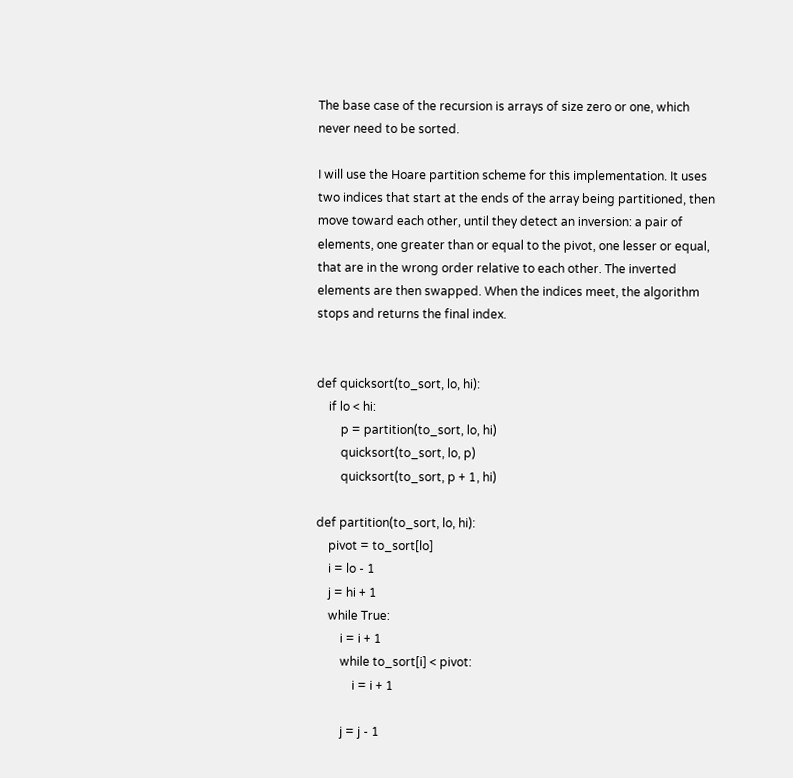The base case of the recursion is arrays of size zero or one, which never need to be sorted.

I will use the Hoare partition scheme for this implementation. It uses two indices that start at the ends of the array being partitioned, then move toward each other, until they detect an inversion: a pair of elements, one greater than or equal to the pivot, one lesser or equal, that are in the wrong order relative to each other. The inverted elements are then swapped. When the indices meet, the algorithm stops and returns the final index.


def quicksort(to_sort, lo, hi):
    if lo < hi:
        p = partition(to_sort, lo, hi)
        quicksort(to_sort, lo, p)
        quicksort(to_sort, p + 1, hi)

def partition(to_sort, lo, hi):
    pivot = to_sort[lo]
    i = lo - 1
    j = hi + 1
    while True:
        i = i + 1
        while to_sort[i] < pivot:
            i = i + 1

        j = j - 1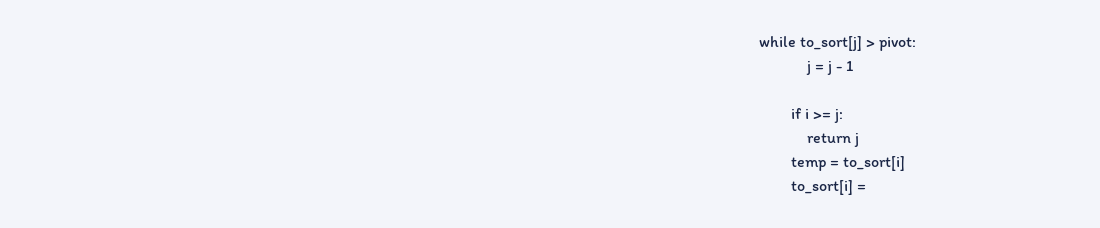while to_sort[j] > pivot:
            j = j - 1

        if i >= j:
            return j
        temp = to_sort[i]
        to_sort[i] =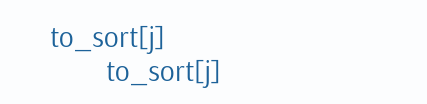to_sort[j]
        to_sort[j]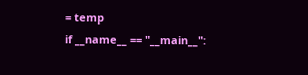= temp
if __name__ == "__main__":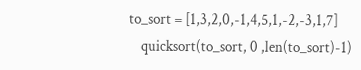to_sort = [1,3,2,0,-1,4,5,1,-2,-3,1,7]
    quicksort(to_sort, 0 ,len(to_sort)-1)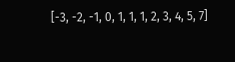[-3, -2, -1, 0, 1, 1, 1, 2, 3, 4, 5, 7]